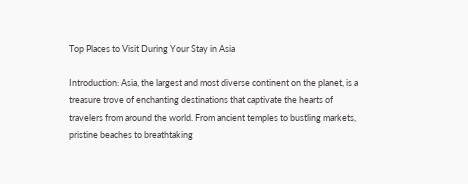Top Places to Visit During Your Stay in Asia

Introduction: Asia, the largest and most diverse continent on the planet, is a treasure trove of enchanting destinations that captivate the hearts of travelers from around the world. From ancient temples to bustling markets, pristine beaches to breathtaking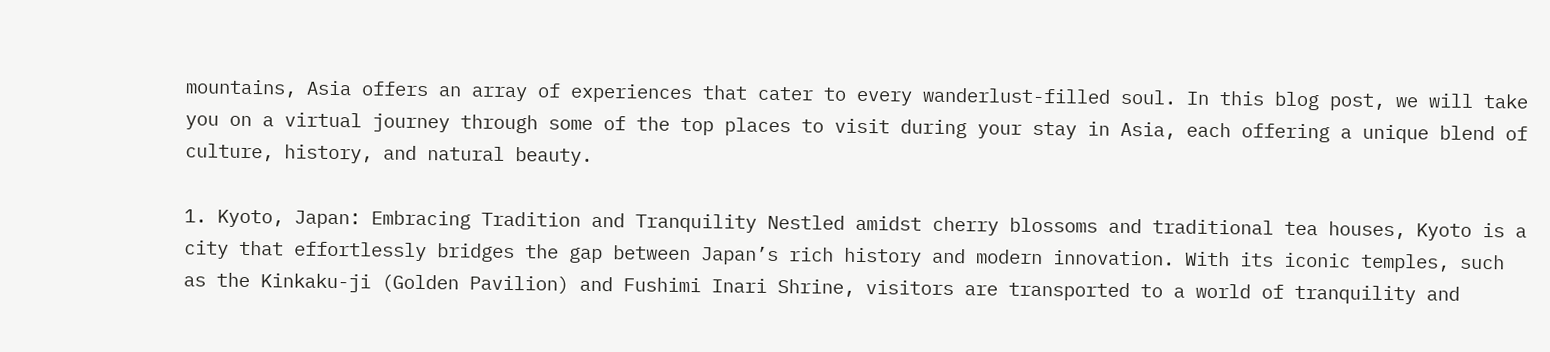mountains, Asia offers an array of experiences that cater to every wanderlust-filled soul. In this blog post, we will take you on a virtual journey through some of the top places to visit during your stay in Asia, each offering a unique blend of culture, history, and natural beauty.

1. Kyoto, Japan: Embracing Tradition and Tranquility Nestled amidst cherry blossoms and traditional tea houses, Kyoto is a city that effortlessly bridges the gap between Japan’s rich history and modern innovation. With its iconic temples, such as the Kinkaku-ji (Golden Pavilion) and Fushimi Inari Shrine, visitors are transported to a world of tranquility and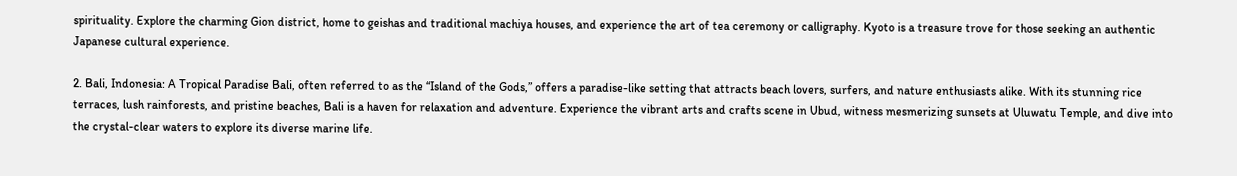spirituality. Explore the charming Gion district, home to geishas and traditional machiya houses, and experience the art of tea ceremony or calligraphy. Kyoto is a treasure trove for those seeking an authentic Japanese cultural experience.

2. Bali, Indonesia: A Tropical Paradise Bali, often referred to as the “Island of the Gods,” offers a paradise-like setting that attracts beach lovers, surfers, and nature enthusiasts alike. With its stunning rice terraces, lush rainforests, and pristine beaches, Bali is a haven for relaxation and adventure. Experience the vibrant arts and crafts scene in Ubud, witness mesmerizing sunsets at Uluwatu Temple, and dive into the crystal-clear waters to explore its diverse marine life.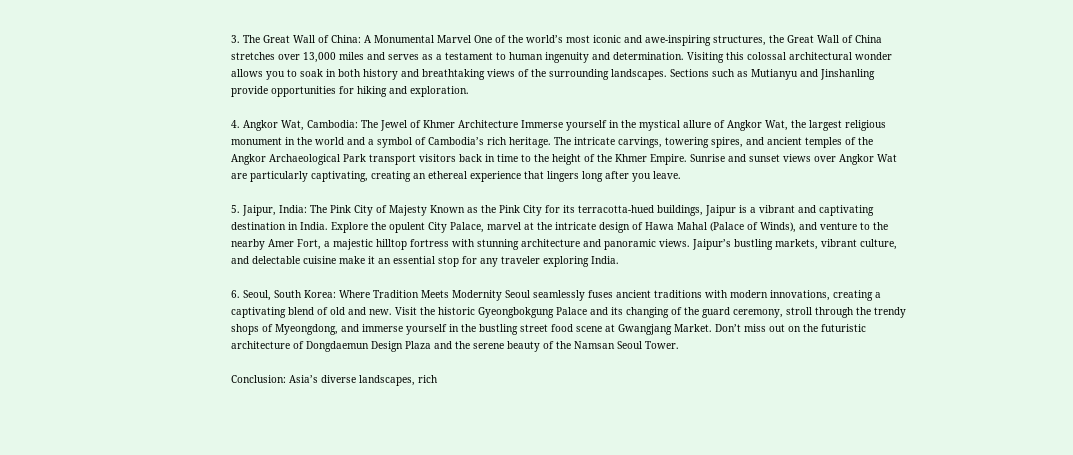3. The Great Wall of China: A Monumental Marvel One of the world’s most iconic and awe-inspiring structures, the Great Wall of China stretches over 13,000 miles and serves as a testament to human ingenuity and determination. Visiting this colossal architectural wonder allows you to soak in both history and breathtaking views of the surrounding landscapes. Sections such as Mutianyu and Jinshanling provide opportunities for hiking and exploration.

4. Angkor Wat, Cambodia: The Jewel of Khmer Architecture Immerse yourself in the mystical allure of Angkor Wat, the largest religious monument in the world and a symbol of Cambodia’s rich heritage. The intricate carvings, towering spires, and ancient temples of the Angkor Archaeological Park transport visitors back in time to the height of the Khmer Empire. Sunrise and sunset views over Angkor Wat are particularly captivating, creating an ethereal experience that lingers long after you leave.

5. Jaipur, India: The Pink City of Majesty Known as the Pink City for its terracotta-hued buildings, Jaipur is a vibrant and captivating destination in India. Explore the opulent City Palace, marvel at the intricate design of Hawa Mahal (Palace of Winds), and venture to the nearby Amer Fort, a majestic hilltop fortress with stunning architecture and panoramic views. Jaipur’s bustling markets, vibrant culture, and delectable cuisine make it an essential stop for any traveler exploring India.

6. Seoul, South Korea: Where Tradition Meets Modernity Seoul seamlessly fuses ancient traditions with modern innovations, creating a captivating blend of old and new. Visit the historic Gyeongbokgung Palace and its changing of the guard ceremony, stroll through the trendy shops of Myeongdong, and immerse yourself in the bustling street food scene at Gwangjang Market. Don’t miss out on the futuristic architecture of Dongdaemun Design Plaza and the serene beauty of the Namsan Seoul Tower.

Conclusion: Asia’s diverse landscapes, rich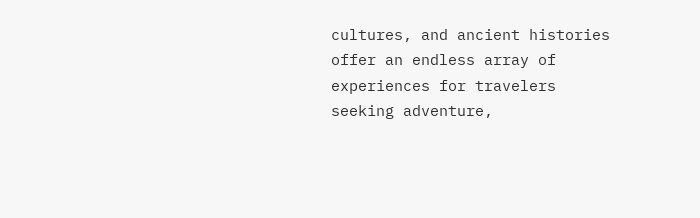cultures, and ancient histories offer an endless array of experiences for travelers seeking adventure,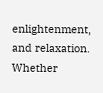enlightenment, and relaxation. Whether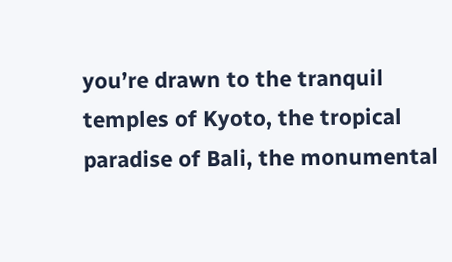you’re drawn to the tranquil temples of Kyoto, the tropical paradise of Bali, the monumental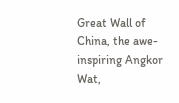Great Wall of China, the awe-inspiring Angkor Wat,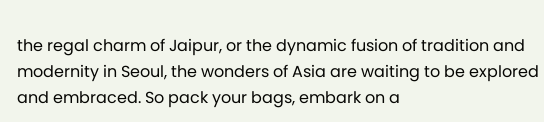the regal charm of Jaipur, or the dynamic fusion of tradition and modernity in Seoul, the wonders of Asia are waiting to be explored and embraced. So pack your bags, embark on a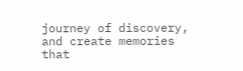journey of discovery, and create memories that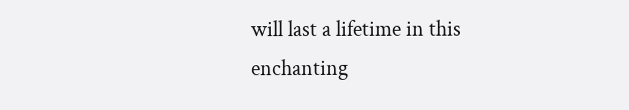will last a lifetime in this enchanting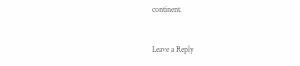continent.


Leave a Reply